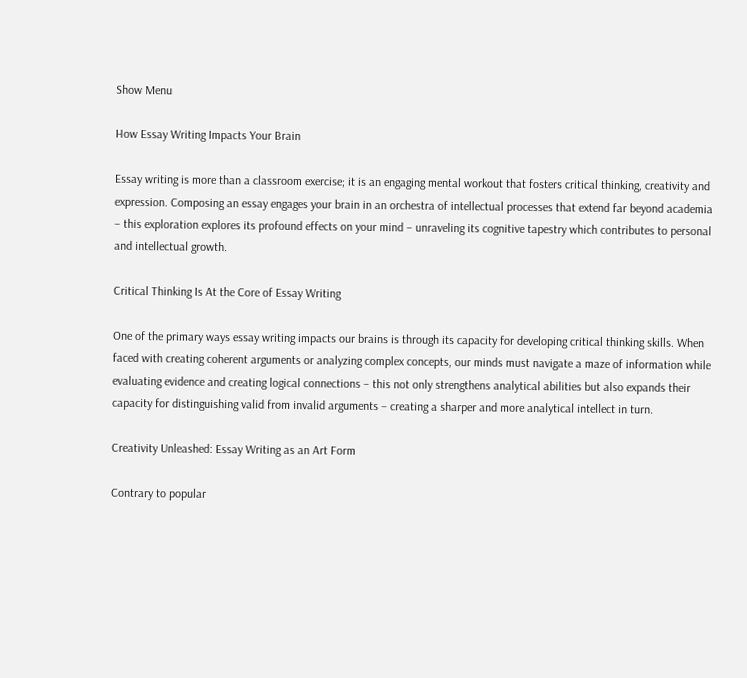Show Menu

How Essay Writing Impacts Your Brain

Essay writing is more than a classroom exercise; it is an engaging mental workout that fosters critical thinking, creativity and expression. Composing an essay engages your brain in an orchestra of intellectual processes that extend far beyond academia – this exploration explores its profound effects on your mind – unraveling its cognitive tapestry which contributes to personal and intellectual growth.

Critical Thinking Is At the Core of Essay Writing

One of the primary ways essay writing impacts our brains is through its capacity for developing critical thinking skills. When faced with creating coherent arguments or analyzing complex concepts, our minds must navigate a maze of information while evaluating evidence and creating logical connections – this not only strengthens analytical abilities but also expands their capacity for distinguishing valid from invalid arguments – creating a sharper and more analytical intellect in turn.

Creativity Unleashed: Essay Writing as an Art Form

Contrary to popular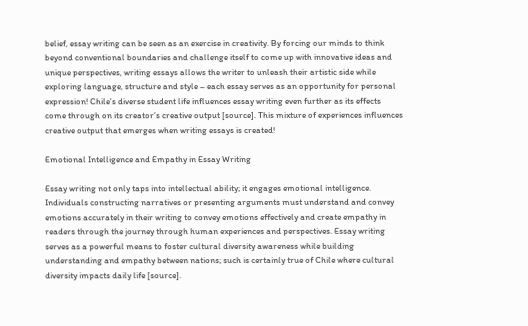belief, essay writing can be seen as an exercise in creativity. By forcing our minds to think beyond conventional boundaries and challenge itself to come up with innovative ideas and unique perspectives, writing essays allows the writer to unleash their artistic side while exploring language, structure and style – each essay serves as an opportunity for personal expression! Chile’s diverse student life influences essay writing even further as its effects come through on its creator’s creative output [source]. This mixture of experiences influences creative output that emerges when writing essays is created!

Emotional Intelligence and Empathy in Essay Writing

Essay writing not only taps into intellectual ability; it engages emotional intelligence. Individuals constructing narratives or presenting arguments must understand and convey emotions accurately in their writing to convey emotions effectively and create empathy in readers through the journey through human experiences and perspectives. Essay writing serves as a powerful means to foster cultural diversity awareness while building understanding and empathy between nations; such is certainly true of Chile where cultural diversity impacts daily life [source].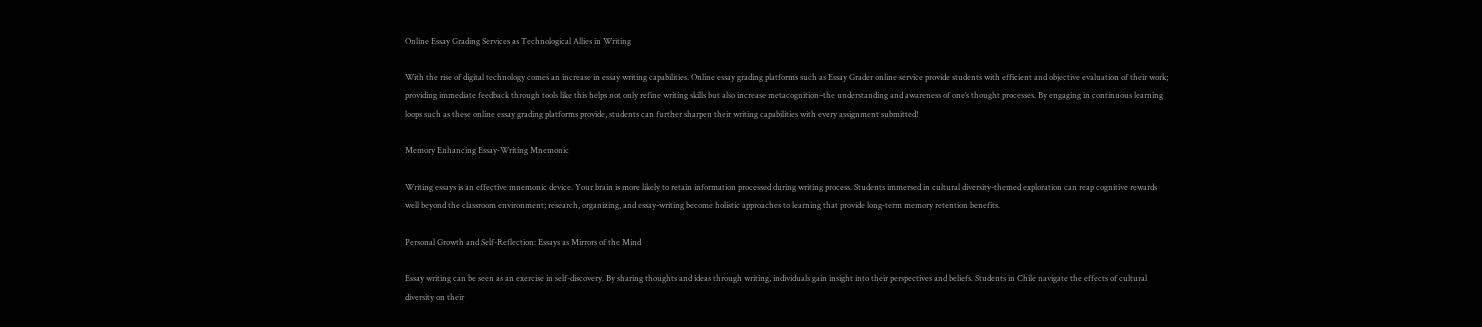Online Essay Grading Services as Technological Allies in Writing

With the rise of digital technology comes an increase in essay writing capabilities. Online essay grading platforms such as Essay Grader online service provide students with efficient and objective evaluation of their work; providing immediate feedback through tools like this helps not only refine writing skills but also increase metacognition–the understanding and awareness of one’s thought processes. By engaging in continuous learning loops such as these online essay grading platforms provide, students can further sharpen their writing capabilities with every assignment submitted!

Memory Enhancing Essay-Writing Mnemonic

Writing essays is an effective mnemonic device. Your brain is more likely to retain information processed during writing process. Students immersed in cultural diversity-themed exploration can reap cognitive rewards well beyond the classroom environment; research, organizing, and essay-writing become holistic approaches to learning that provide long-term memory retention benefits.

Personal Growth and Self-Reflection: Essays as Mirrors of the Mind

Essay writing can be seen as an exercise in self-discovery. By sharing thoughts and ideas through writing, individuals gain insight into their perspectives and beliefs. Students in Chile navigate the effects of cultural diversity on their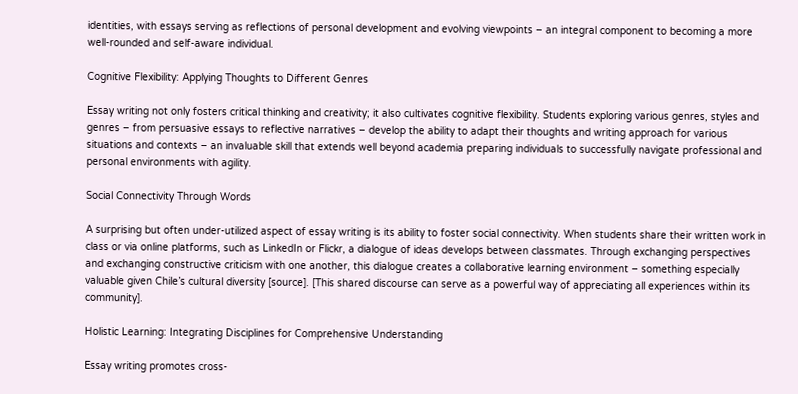identities, with essays serving as reflections of personal development and evolving viewpoints – an integral component to becoming a more well-rounded and self-aware individual.

Cognitive Flexibility: Applying Thoughts to Different Genres

Essay writing not only fosters critical thinking and creativity; it also cultivates cognitive flexibility. Students exploring various genres, styles and genres – from persuasive essays to reflective narratives – develop the ability to adapt their thoughts and writing approach for various situations and contexts – an invaluable skill that extends well beyond academia preparing individuals to successfully navigate professional and personal environments with agility.

Social Connectivity Through Words

A surprising but often under-utilized aspect of essay writing is its ability to foster social connectivity. When students share their written work in class or via online platforms, such as LinkedIn or Flickr, a dialogue of ideas develops between classmates. Through exchanging perspectives and exchanging constructive criticism with one another, this dialogue creates a collaborative learning environment – something especially valuable given Chile’s cultural diversity [source]. [This shared discourse can serve as a powerful way of appreciating all experiences within its community].

Holistic Learning: Integrating Disciplines for Comprehensive Understanding

Essay writing promotes cross-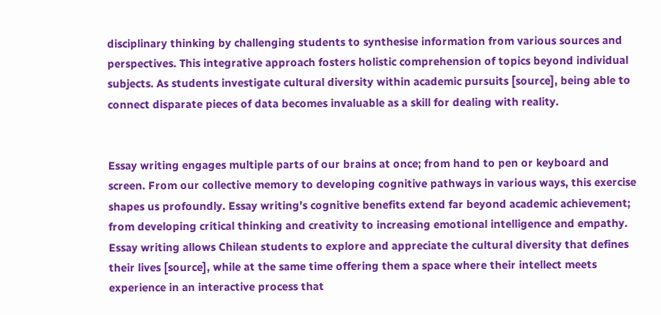disciplinary thinking by challenging students to synthesise information from various sources and perspectives. This integrative approach fosters holistic comprehension of topics beyond individual subjects. As students investigate cultural diversity within academic pursuits [source], being able to connect disparate pieces of data becomes invaluable as a skill for dealing with reality.


Essay writing engages multiple parts of our brains at once; from hand to pen or keyboard and screen. From our collective memory to developing cognitive pathways in various ways, this exercise shapes us profoundly. Essay writing’s cognitive benefits extend far beyond academic achievement; from developing critical thinking and creativity to increasing emotional intelligence and empathy. Essay writing allows Chilean students to explore and appreciate the cultural diversity that defines their lives [source], while at the same time offering them a space where their intellect meets experience in an interactive process that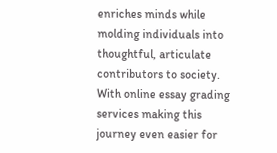enriches minds while molding individuals into thoughtful, articulate contributors to society. With online essay grading services making this journey even easier for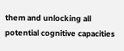them and unlocking all potential cognitive capacities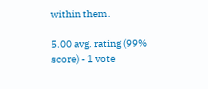within them.

5.00 avg. rating (99% score) - 1 vote